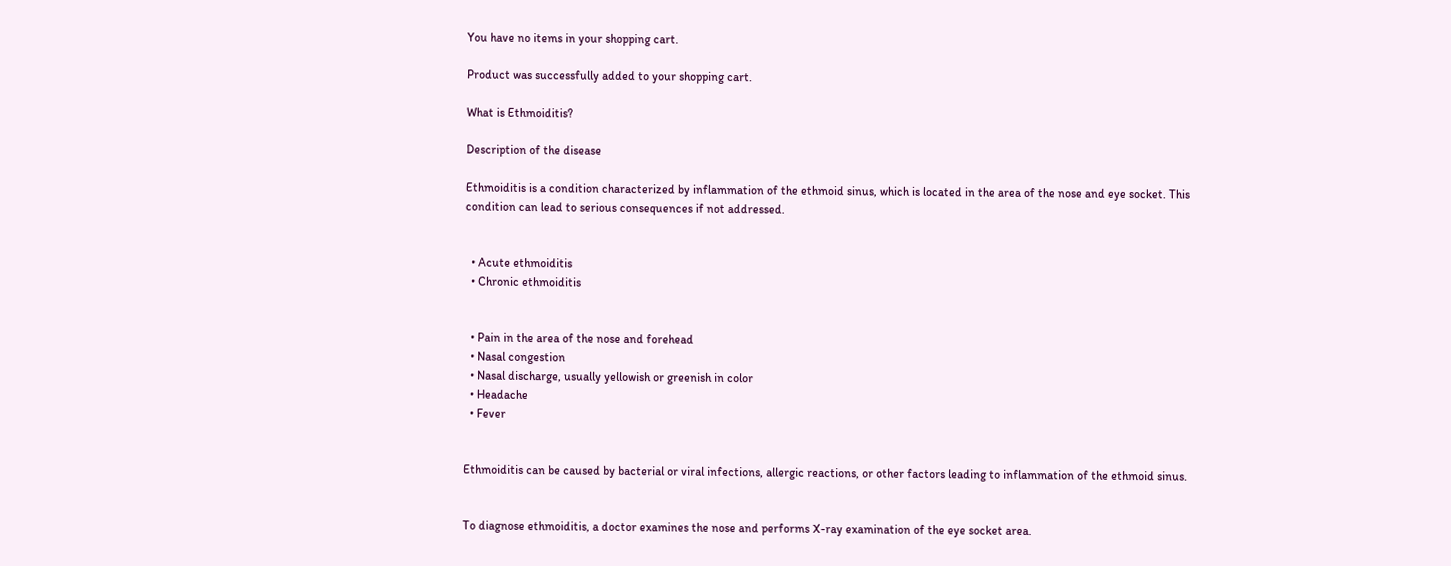You have no items in your shopping cart.

Product was successfully added to your shopping cart.

What is Ethmoiditis?

Description of the disease

Ethmoiditis is a condition characterized by inflammation of the ethmoid sinus, which is located in the area of the nose and eye socket. This condition can lead to serious consequences if not addressed.


  • Acute ethmoiditis
  • Chronic ethmoiditis


  • Pain in the area of the nose and forehead
  • Nasal congestion
  • Nasal discharge, usually yellowish or greenish in color
  • Headache
  • Fever


Ethmoiditis can be caused by bacterial or viral infections, allergic reactions, or other factors leading to inflammation of the ethmoid sinus.


To diagnose ethmoiditis, a doctor examines the nose and performs X-ray examination of the eye socket area.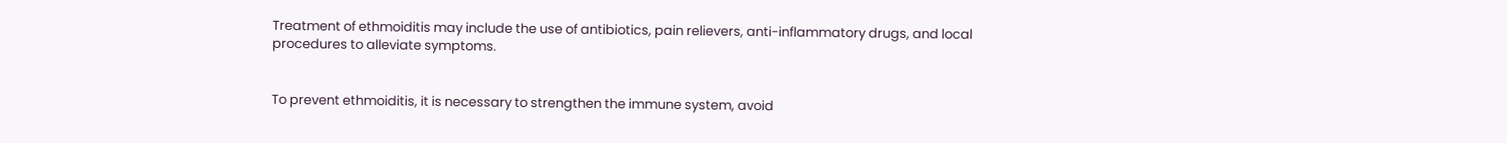Treatment of ethmoiditis may include the use of antibiotics, pain relievers, anti-inflammatory drugs, and local procedures to alleviate symptoms.


To prevent ethmoiditis, it is necessary to strengthen the immune system, avoid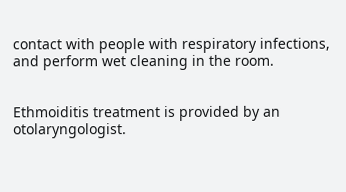contact with people with respiratory infections, and perform wet cleaning in the room.


Ethmoiditis treatment is provided by an otolaryngologist.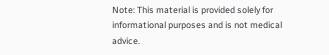Note: This material is provided solely for informational purposes and is not medical advice.